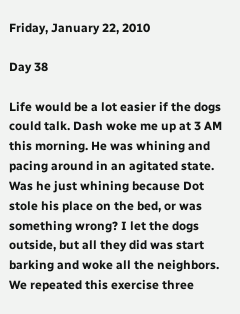Friday, January 22, 2010

Day 38

Life would be a lot easier if the dogs could talk. Dash woke me up at 3 AM this morning. He was whining and pacing around in an agitated state. Was he just whining because Dot stole his place on the bed, or was something wrong? I let the dogs outside, but all they did was start barking and woke all the neighbors. We repeated this exercise three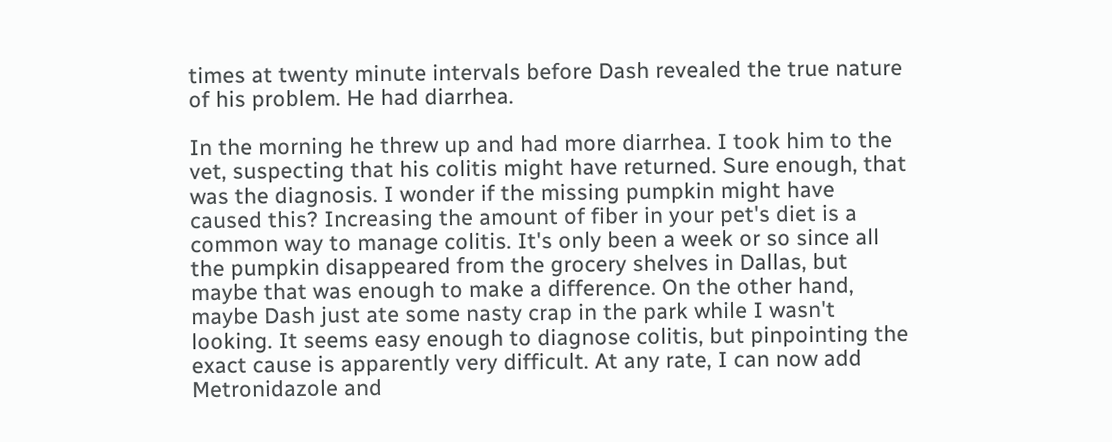times at twenty minute intervals before Dash revealed the true nature of his problem. He had diarrhea.

In the morning he threw up and had more diarrhea. I took him to the vet, suspecting that his colitis might have returned. Sure enough, that was the diagnosis. I wonder if the missing pumpkin might have caused this? Increasing the amount of fiber in your pet's diet is a common way to manage colitis. It's only been a week or so since all the pumpkin disappeared from the grocery shelves in Dallas, but maybe that was enough to make a difference. On the other hand, maybe Dash just ate some nasty crap in the park while I wasn't looking. It seems easy enough to diagnose colitis, but pinpointing the exact cause is apparently very difficult. At any rate, I can now add Metronidazole and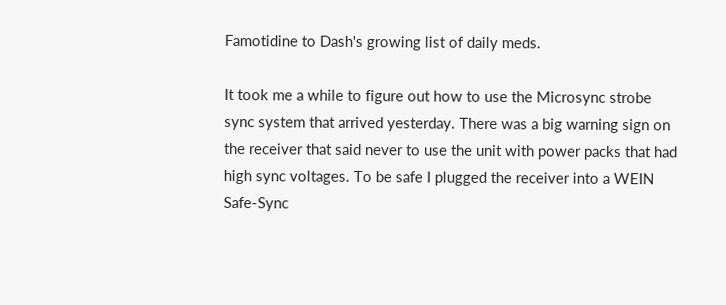Famotidine to Dash's growing list of daily meds.

It took me a while to figure out how to use the Microsync strobe sync system that arrived yesterday. There was a big warning sign on the receiver that said never to use the unit with power packs that had high sync voltages. To be safe I plugged the receiver into a WEIN Safe-Sync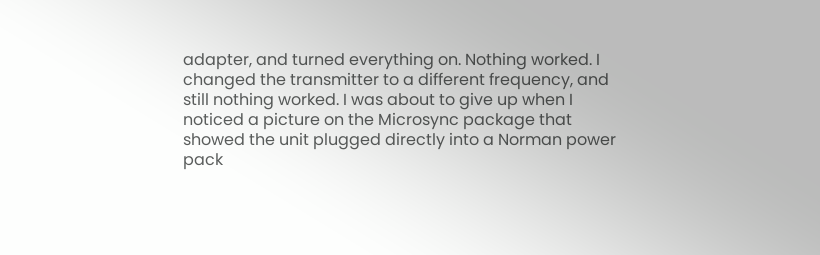adapter, and turned everything on. Nothing worked. I changed the transmitter to a different frequency, and still nothing worked. I was about to give up when I noticed a picture on the Microsync package that showed the unit plugged directly into a Norman power pack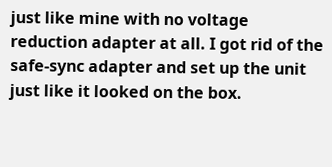just like mine with no voltage reduction adapter at all. I got rid of the safe-sync adapter and set up the unit just like it looked on the box.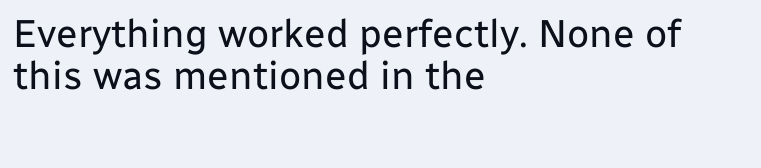Everything worked perfectly. None of this was mentioned in the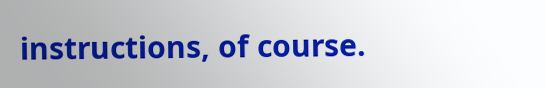instructions, of course.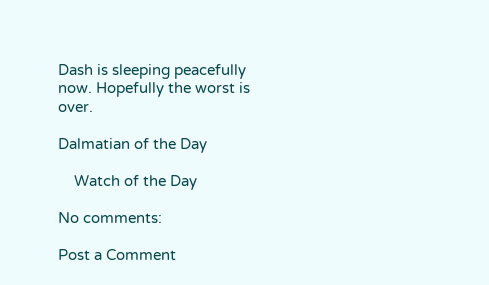Dash is sleeping peacefully now. Hopefully the worst is over.

Dalmatian of the Day

    Watch of the Day

No comments:

Post a Comment